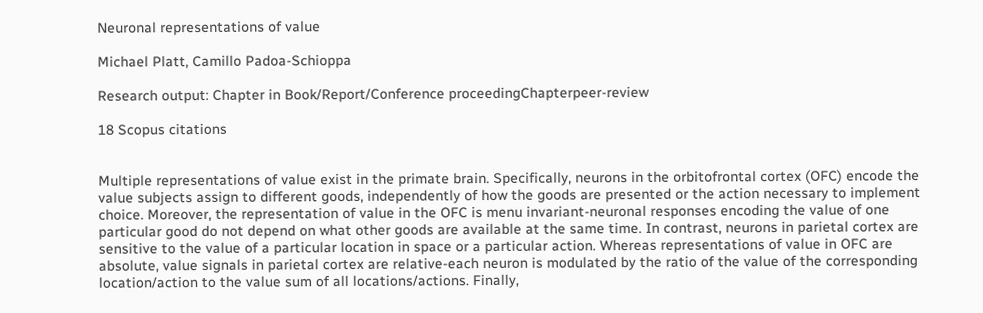Neuronal representations of value

Michael Platt, Camillo Padoa-Schioppa

Research output: Chapter in Book/Report/Conference proceedingChapterpeer-review

18 Scopus citations


Multiple representations of value exist in the primate brain. Specifically, neurons in the orbitofrontal cortex (OFC) encode the value subjects assign to different goods, independently of how the goods are presented or the action necessary to implement choice. Moreover, the representation of value in the OFC is menu invariant-neuronal responses encoding the value of one particular good do not depend on what other goods are available at the same time. In contrast, neurons in parietal cortex are sensitive to the value of a particular location in space or a particular action. Whereas representations of value in OFC are absolute, value signals in parietal cortex are relative-each neuron is modulated by the ratio of the value of the corresponding location/action to the value sum of all locations/actions. Finally,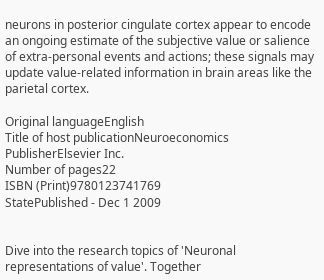neurons in posterior cingulate cortex appear to encode an ongoing estimate of the subjective value or salience of extra-personal events and actions; these signals may update value-related information in brain areas like the parietal cortex.

Original languageEnglish
Title of host publicationNeuroeconomics
PublisherElsevier Inc.
Number of pages22
ISBN (Print)9780123741769
StatePublished - Dec 1 2009


Dive into the research topics of 'Neuronal representations of value'. Together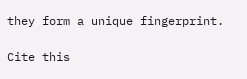they form a unique fingerprint.

Cite this